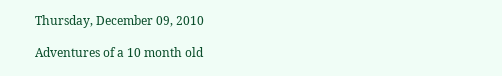Thursday, December 09, 2010

Adventures of a 10 month old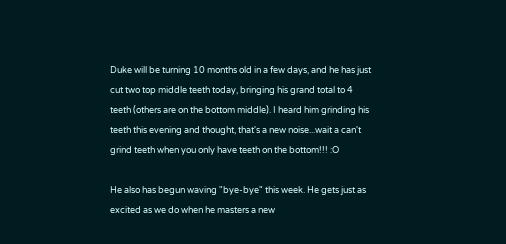Duke will be turning 10 months old in a few days, and he has just cut two top middle teeth today, bringing his grand total to 4 teeth (others are on the bottom middle). I heard him grinding his teeth this evening and thought, that's a new noise...wait a can't grind teeth when you only have teeth on the bottom!!! :O

He also has begun waving "bye-bye" this week. He gets just as excited as we do when he masters a new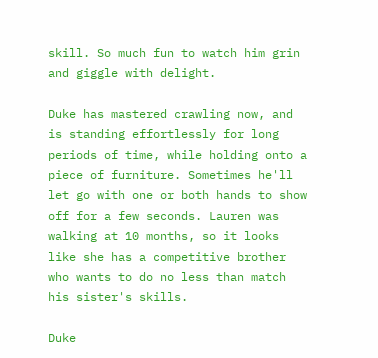skill. So much fun to watch him grin and giggle with delight.

Duke has mastered crawling now, and is standing effortlessly for long periods of time, while holding onto a piece of furniture. Sometimes he'll let go with one or both hands to show off for a few seconds. Lauren was walking at 10 months, so it looks like she has a competitive brother who wants to do no less than match his sister's skills.

Duke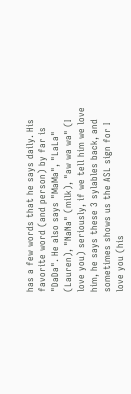has a few words that he says daily. His favorite word (and person) by far is "DaDa". He also says "MaMa", "LaLa" (Lauren), "NaNa" (milk), "aw wa wa" (I love you) seriously, if we tell him we love him, he says these 3 sylables back, and sometimes shows us the ASL sign for I love you (his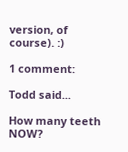version, of course). :)

1 comment:

Todd said...

How many teeth NOW?